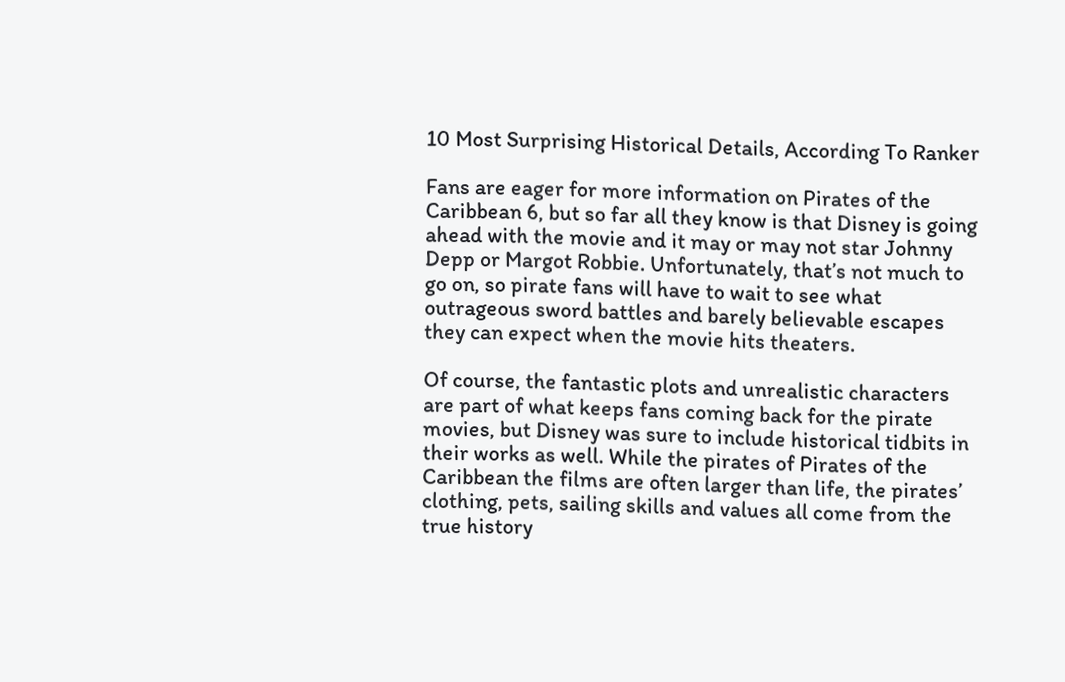10 Most Surprising Historical Details, According To Ranker

Fans are eager for more information on Pirates of the Caribbean 6, but so far all they know is that Disney is going ahead with the movie and it may or may not star Johnny Depp or Margot Robbie. Unfortunately, that’s not much to go on, so pirate fans will have to wait to see what outrageous sword battles and barely believable escapes they can expect when the movie hits theaters.

Of course, the fantastic plots and unrealistic characters are part of what keeps fans coming back for the pirate movies, but Disney was sure to include historical tidbits in their works as well. While the pirates of Pirates of the Caribbean the films are often larger than life, the pirates’ clothing, pets, sailing skills and values all come from the true history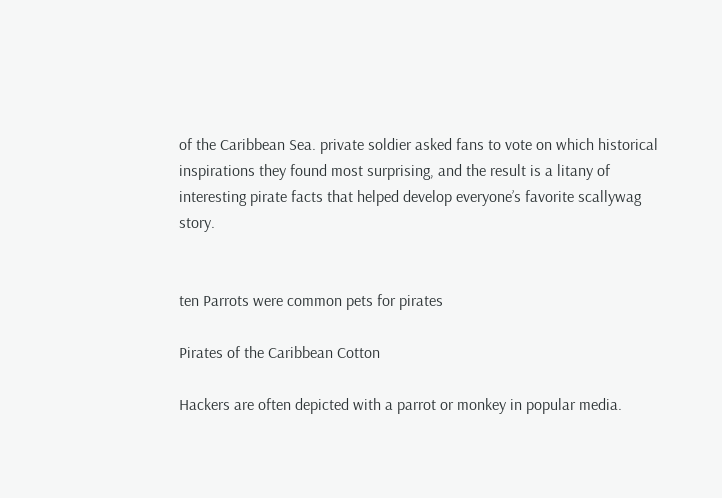of the Caribbean Sea. private soldier asked fans to vote on which historical inspirations they found most surprising, and the result is a litany of interesting pirate facts that helped develop everyone’s favorite scallywag story.


ten Parrots were common pets for pirates

Pirates of the Caribbean Cotton

Hackers are often depicted with a parrot or monkey in popular media.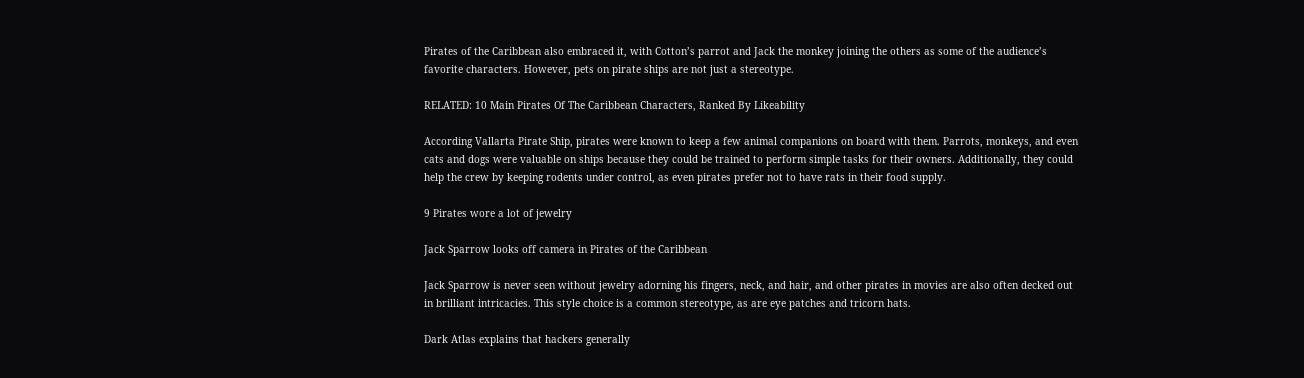Pirates of the Caribbean also embraced it, with Cotton’s parrot and Jack the monkey joining the others as some of the audience’s favorite characters. However, pets on pirate ships are not just a stereotype.

RELATED: 10 Main Pirates Of The Caribbean Characters, Ranked By Likeability

According Vallarta Pirate Ship, pirates were known to keep a few animal companions on board with them. Parrots, monkeys, and even cats and dogs were valuable on ships because they could be trained to perform simple tasks for their owners. Additionally, they could help the crew by keeping rodents under control, as even pirates prefer not to have rats in their food supply.

9 Pirates wore a lot of jewelry

Jack Sparrow looks off camera in Pirates of the Caribbean

Jack Sparrow is never seen without jewelry adorning his fingers, neck, and hair, and other pirates in movies are also often decked out in brilliant intricacies. This style choice is a common stereotype, as are eye patches and tricorn hats.

Dark Atlas explains that hackers generally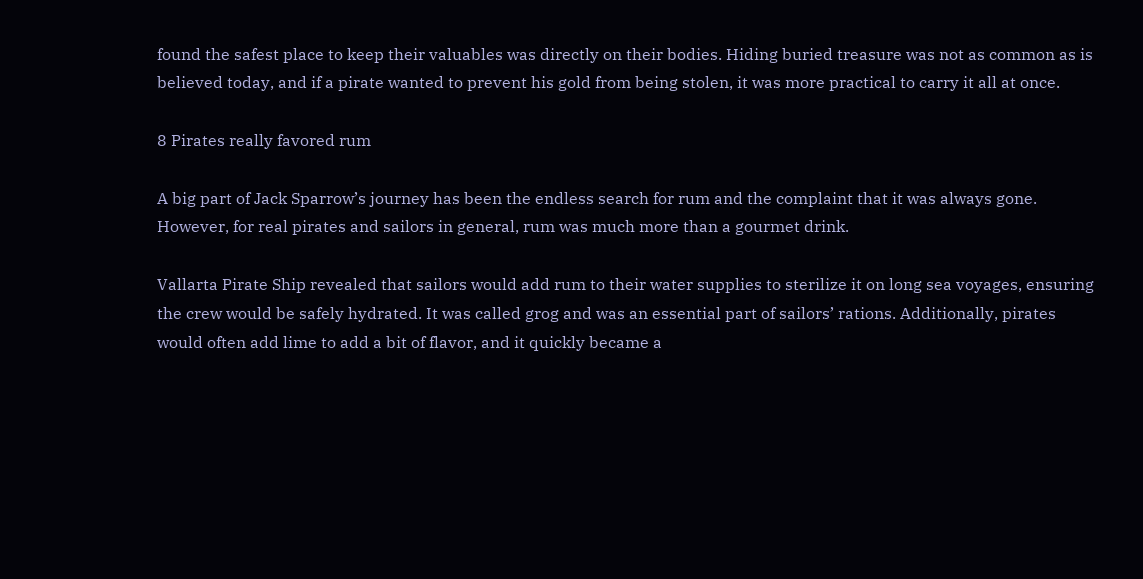found the safest place to keep their valuables was directly on their bodies. Hiding buried treasure was not as common as is believed today, and if a pirate wanted to prevent his gold from being stolen, it was more practical to carry it all at once.

8 Pirates really favored rum

A big part of Jack Sparrow’s journey has been the endless search for rum and the complaint that it was always gone. However, for real pirates and sailors in general, rum was much more than a gourmet drink.

Vallarta Pirate Ship revealed that sailors would add rum to their water supplies to sterilize it on long sea voyages, ensuring the crew would be safely hydrated. It was called grog and was an essential part of sailors’ rations. Additionally, pirates would often add lime to add a bit of flavor, and it quickly became a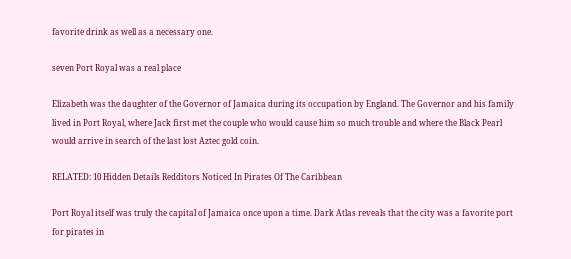favorite drink as well as a necessary one.

seven Port Royal was a real place

Elizabeth was the daughter of the Governor of Jamaica during its occupation by England. The Governor and his family lived in Port Royal, where Jack first met the couple who would cause him so much trouble and where the Black Pearl would arrive in search of the last lost Aztec gold coin.

RELATED: 10 Hidden Details Redditors Noticed In Pirates Of The Caribbean

Port Royal itself was truly the capital of Jamaica once upon a time. Dark Atlas reveals that the city was a favorite port for pirates in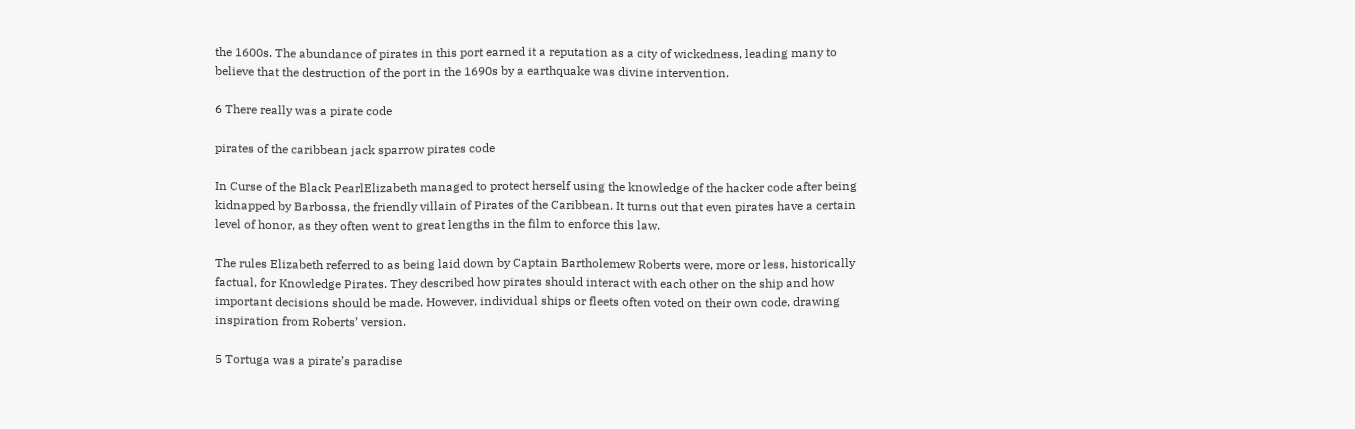the 1600s. The abundance of pirates in this port earned it a reputation as a city of wickedness, leading many to believe that the destruction of the port in the 1690s by a earthquake was divine intervention.

6 There really was a pirate code

pirates of the caribbean jack sparrow pirates code

In Curse of the Black PearlElizabeth managed to protect herself using the knowledge of the hacker code after being kidnapped by Barbossa, the friendly villain of Pirates of the Caribbean. It turns out that even pirates have a certain level of honor, as they often went to great lengths in the film to enforce this law.

The rules Elizabeth referred to as being laid down by Captain Bartholemew Roberts were, more or less, historically factual, for Knowledge Pirates. They described how pirates should interact with each other on the ship and how important decisions should be made. However, individual ships or fleets often voted on their own code, drawing inspiration from Roberts’ version.

5 Tortuga was a pirate’s paradise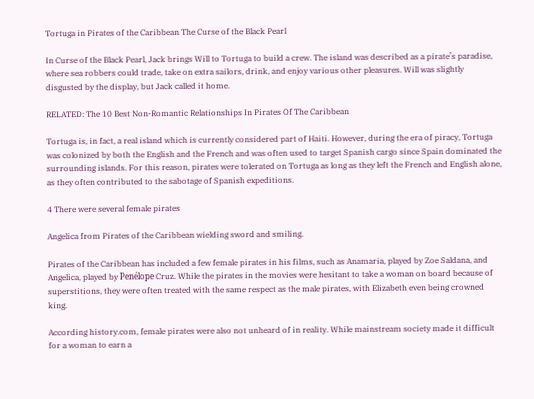Tortuga in Pirates of the Caribbean The Curse of the Black Pearl

In Curse of the Black Pearl, Jack brings Will to Tortuga to build a crew. The island was described as a pirate’s paradise, where sea robbers could trade, take on extra sailors, drink, and enjoy various other pleasures. Will was slightly disgusted by the display, but Jack called it home.

RELATED: The 10 Best Non-Romantic Relationships In Pirates Of The Caribbean

Tortuga is, in fact, a real island which is currently considered part of Haiti. However, during the era of piracy, Tortuga was colonized by both the English and the French and was often used to target Spanish cargo since Spain dominated the surrounding islands. For this reason, pirates were tolerated on Tortuga as long as they left the French and English alone, as they often contributed to the sabotage of Spanish expeditions.

4 There were several female pirates

Angelica from Pirates of the Caribbean wielding sword and smiling.

Pirates of the Caribbean has included a few female pirates in his films, such as Anamaria, played by Zoe Saldana, and Angelica, played by Penélope Cruz. While the pirates in the movies were hesitant to take a woman on board because of superstitions, they were often treated with the same respect as the male pirates, with Elizabeth even being crowned king.

According history.com, female pirates were also not unheard of in reality. While mainstream society made it difficult for a woman to earn a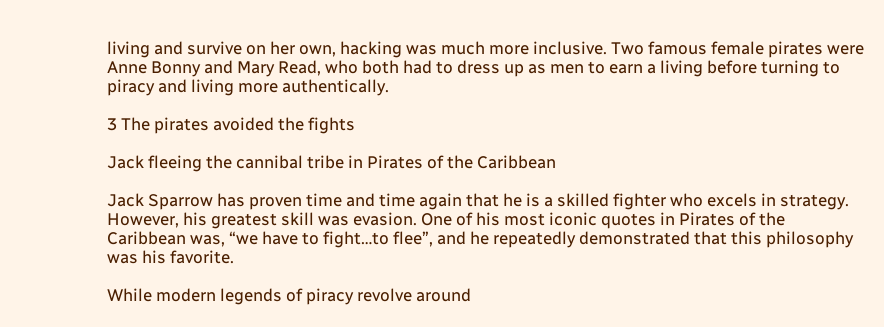living and survive on her own, hacking was much more inclusive. Two famous female pirates were Anne Bonny and Mary Read, who both had to dress up as men to earn a living before turning to piracy and living more authentically.

3 The pirates avoided the fights

Jack fleeing the cannibal tribe in Pirates of the Caribbean

Jack Sparrow has proven time and time again that he is a skilled fighter who excels in strategy. However, his greatest skill was evasion. One of his most iconic quotes in Pirates of the Caribbean was, “we have to fight…to flee”, and he repeatedly demonstrated that this philosophy was his favorite.

While modern legends of piracy revolve around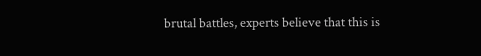brutal battles, experts believe that this is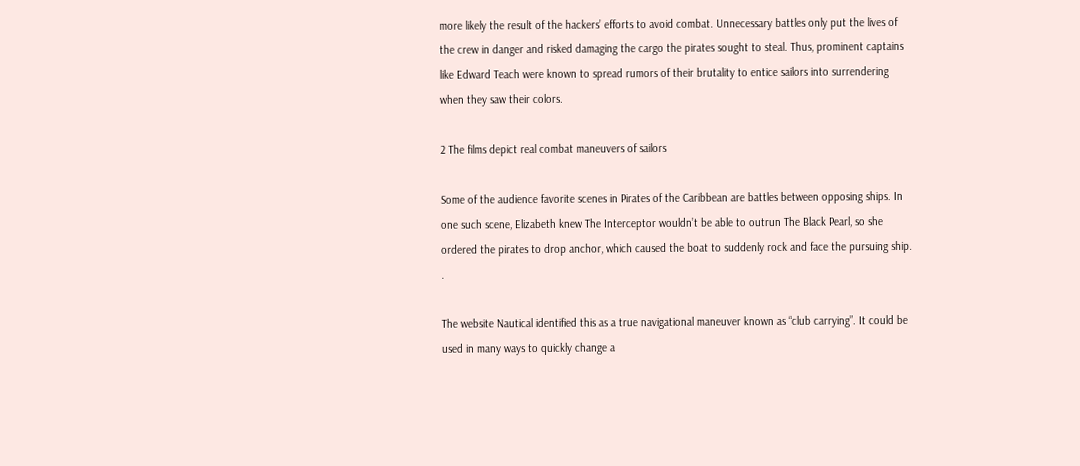more likely the result of the hackers’ efforts to avoid combat. Unnecessary battles only put the lives of the crew in danger and risked damaging the cargo the pirates sought to steal. Thus, prominent captains like Edward Teach were known to spread rumors of their brutality to entice sailors into surrendering when they saw their colors.

2 The films depict real combat maneuvers of sailors

Some of the audience favorite scenes in Pirates of the Caribbean are battles between opposing ships. In one such scene, Elizabeth knew The Interceptor wouldn’t be able to outrun The Black Pearl, so she ordered the pirates to drop anchor, which caused the boat to suddenly rock and face the pursuing ship. .

The website Nautical identified this as a true navigational maneuver known as “club carrying”. It could be used in many ways to quickly change a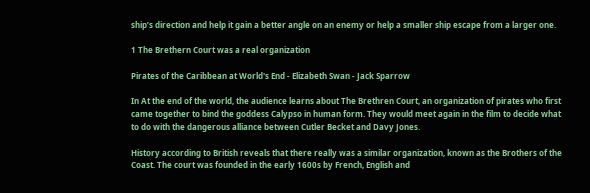ship’s direction and help it gain a better angle on an enemy or help a smaller ship escape from a larger one.

1 The Brethern Court was a real organization

Pirates of the Caribbean at World's End - Elizabeth Swan - Jack Sparrow

In At the end of the world, the audience learns about The Brethren Court, an organization of pirates who first came together to bind the goddess Calypso in human form. They would meet again in the film to decide what to do with the dangerous alliance between Cutler Becket and Davy Jones.

History according to British reveals that there really was a similar organization, known as the Brothers of the Coast. The court was founded in the early 1600s by French, English and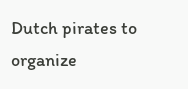Dutch pirates to organize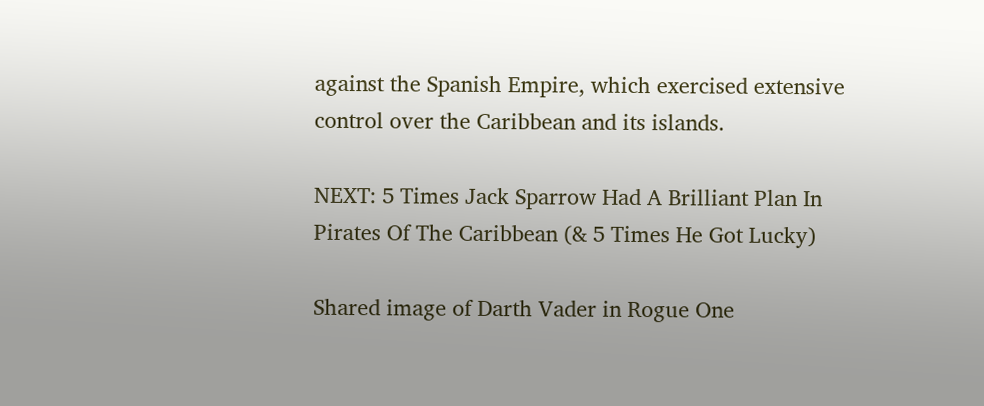against the Spanish Empire, which exercised extensive control over the Caribbean and its islands.

NEXT: 5 Times Jack Sparrow Had A Brilliant Plan In Pirates Of The Caribbean (& 5 Times He Got Lucky)

Shared image of Darth Vader in Rogue One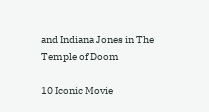and Indiana Jones in The Temple of Doom

10 Iconic Movie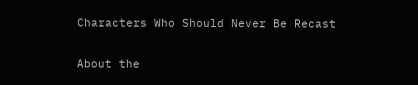Characters Who Should Never Be Recast

About the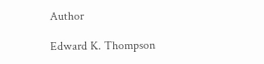Author

Edward K. Thompson